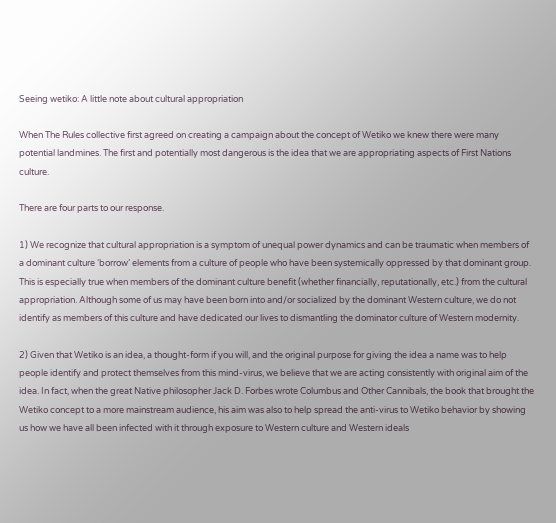Seeing wetiko: A little note about cultural appropriation

When The Rules collective first agreed on creating a campaign about the concept of Wetiko we knew there were many potential landmines. The first and potentially most dangerous is the idea that we are appropriating aspects of First Nations culture.

There are four parts to our response.

1) We recognize that cultural appropriation is a symptom of unequal power dynamics and can be traumatic when members of a dominant culture ‘borrow’ elements from a culture of people who have been systemically oppressed by that dominant group. This is especially true when members of the dominant culture benefit (whether financially, reputationally, etc.) from the cultural appropriation. Although some of us may have been born into and/or socialized by the dominant Western culture, we do not identify as members of this culture and have dedicated our lives to dismantling the dominator culture of Western modernity.

2) Given that Wetiko is an idea, a thought-form if you will, and the original purpose for giving the idea a name was to help people identify and protect themselves from this mind-virus, we believe that we are acting consistently with original aim of the idea. In fact, when the great Native philosopher Jack D. Forbes wrote Columbus and Other Cannibals, the book that brought the Wetiko concept to a more mainstream audience, his aim was also to help spread the anti-virus to Wetiko behavior by showing us how we have all been infected with it through exposure to Western culture and Western ideals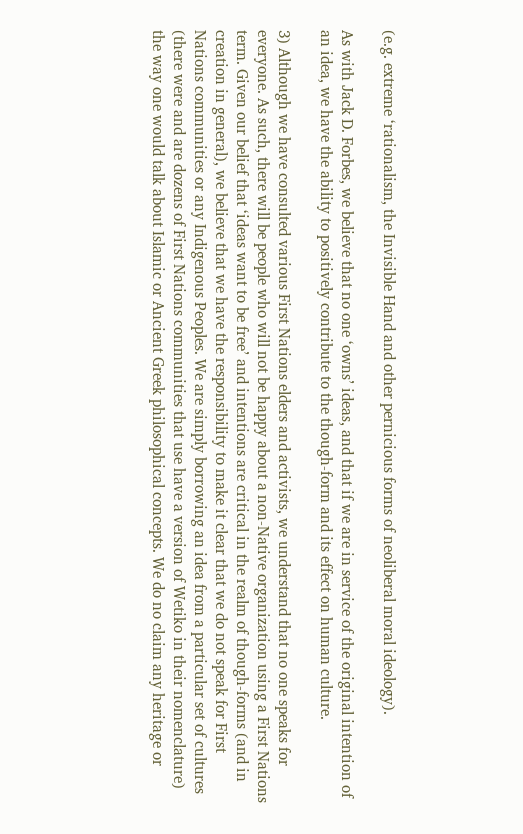(e.g. extreme ‘rationalism, the Invisible Hand and other pernicious forms of neoliberal moral ideology).

As with Jack D. Forbes, we believe that no one ‘owns’ ideas, and that if we are in service of the original intention of an idea, we have the ability to positively contribute to the though-form and its effect on human culture.

3) Although we have consulted various First Nations elders and activists, we understand that no one speaks for everyone. As such, there will be people who will not be happy about a non-Native organization using a First Nations term. Given our belief that ‘ideas want to be free’ and intentions are critical in the realm of though-forms (and in creation in general), we believe that we have the responsibility to make it clear that we do not speak for First Nations communities or any Indigenous Peoples. We are simply borrowing an idea from a particular set of cultures (there were and are dozens of First Nations communities that use have a version of Wetiko in their nomenclature) the way one would talk about Islamic or Ancient Greek philosophical concepts. We do no claim any heritage or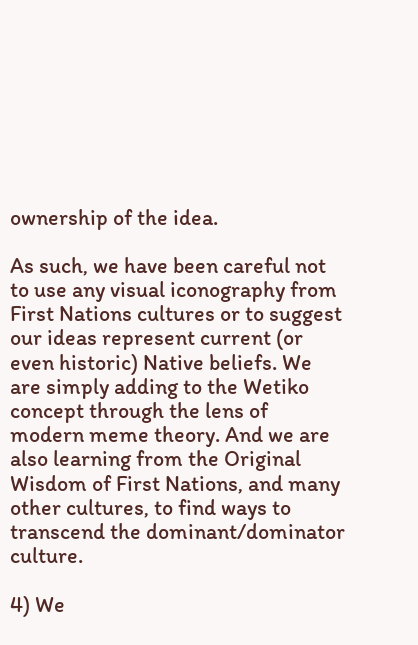ownership of the idea.

As such, we have been careful not to use any visual iconography from First Nations cultures or to suggest our ideas represent current (or even historic) Native beliefs. We are simply adding to the Wetiko concept through the lens of modern meme theory. And we are also learning from the Original Wisdom of First Nations, and many other cultures, to find ways to transcend the dominant/dominator culture.

4) We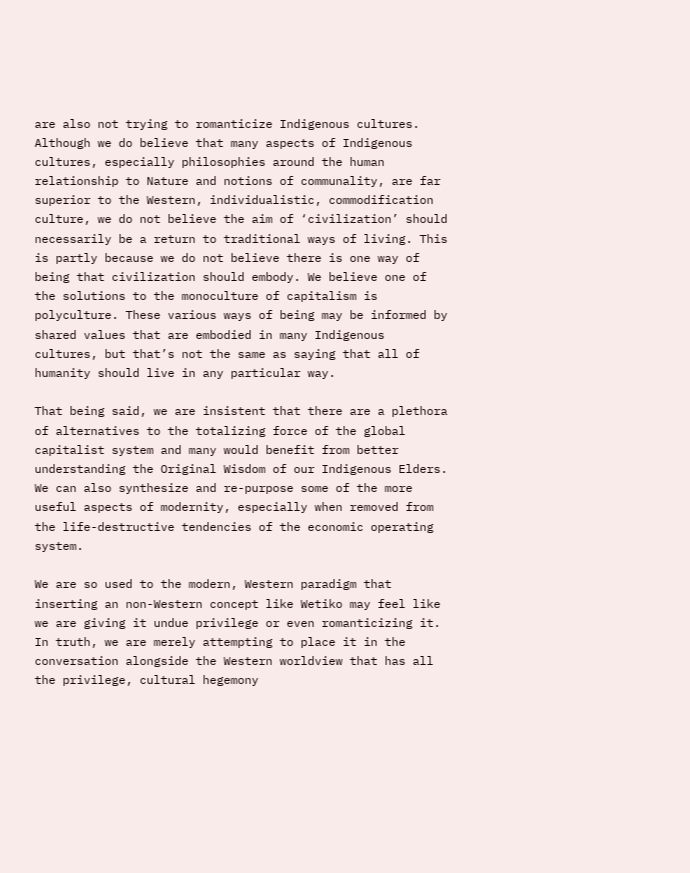are also not trying to romanticize Indigenous cultures. Although we do believe that many aspects of Indigenous cultures, especially philosophies around the human relationship to Nature and notions of communality, are far superior to the Western, individualistic, commodification culture, we do not believe the aim of ‘civilization’ should necessarily be a return to traditional ways of living. This is partly because we do not believe there is one way of being that civilization should embody. We believe one of the solutions to the monoculture of capitalism is polyculture. These various ways of being may be informed by shared values that are embodied in many Indigenous cultures, but that’s not the same as saying that all of humanity should live in any particular way.

That being said, we are insistent that there are a plethora of alternatives to the totalizing force of the global capitalist system and many would benefit from better understanding the Original Wisdom of our Indigenous Elders. We can also synthesize and re-purpose some of the more useful aspects of modernity, especially when removed from the life-destructive tendencies of the economic operating system.

We are so used to the modern, Western paradigm that inserting an non-Western concept like Wetiko may feel like we are giving it undue privilege or even romanticizing it. In truth, we are merely attempting to place it in the conversation alongside the Western worldview that has all the privilege, cultural hegemony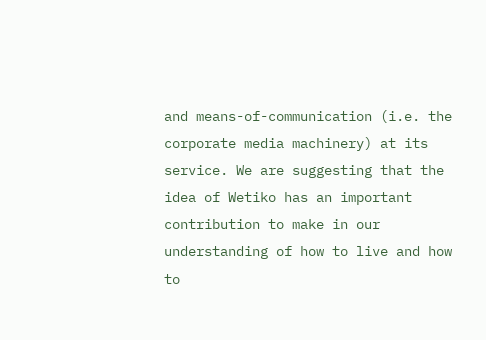and means-of-communication (i.e. the corporate media machinery) at its service. We are suggesting that the idea of Wetiko has an important contribution to make in our understanding of how to live and how to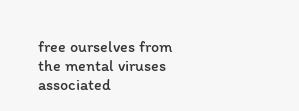free ourselves from the mental viruses associated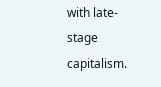with late-stage capitalism.